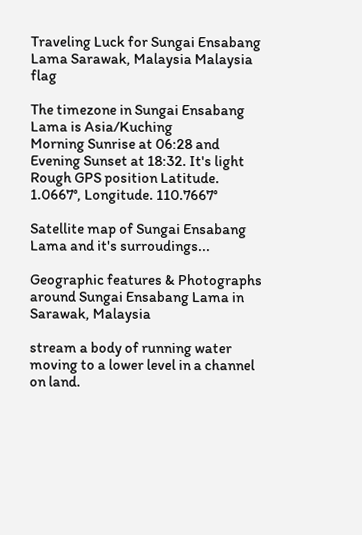Traveling Luck for Sungai Ensabang Lama Sarawak, Malaysia Malaysia flag

The timezone in Sungai Ensabang Lama is Asia/Kuching
Morning Sunrise at 06:28 and Evening Sunset at 18:32. It's light
Rough GPS position Latitude. 1.0667°, Longitude. 110.7667°

Satellite map of Sungai Ensabang Lama and it's surroudings...

Geographic features & Photographs around Sungai Ensabang Lama in Sarawak, Malaysia

stream a body of running water moving to a lower level in a channel on land.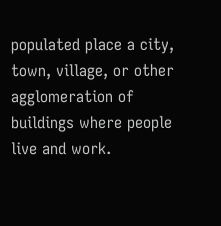populated place a city, town, village, or other agglomeration of buildings where people live and work.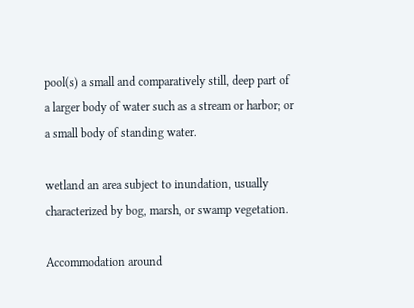pool(s) a small and comparatively still, deep part of a larger body of water such as a stream or harbor; or a small body of standing water.

wetland an area subject to inundation, usually characterized by bog, marsh, or swamp vegetation.

Accommodation around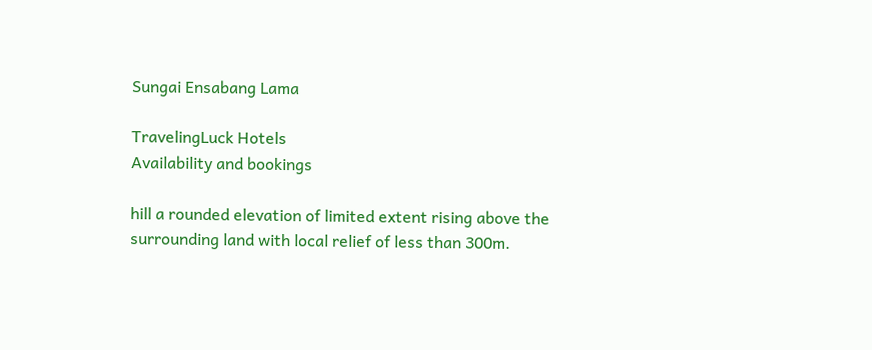Sungai Ensabang Lama

TravelingLuck Hotels
Availability and bookings

hill a rounded elevation of limited extent rising above the surrounding land with local relief of less than 300m.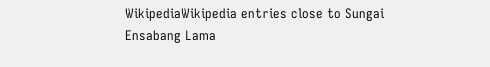WikipediaWikipedia entries close to Sungai Ensabang Lama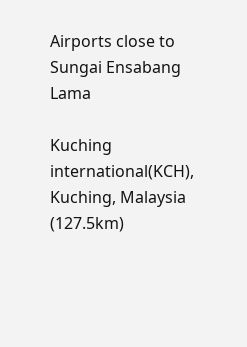Airports close to Sungai Ensabang Lama

Kuching international(KCH), Kuching, Malaysia (127.5km)